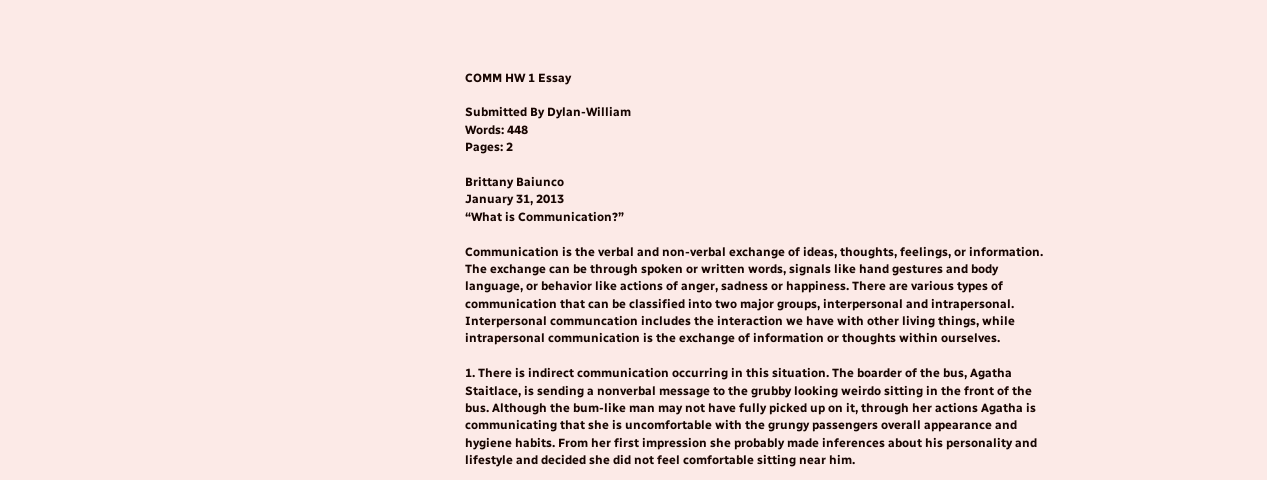COMM HW 1 Essay

Submitted By Dylan-William
Words: 448
Pages: 2

Brittany Baiunco
January 31, 2013
“What is Communication?”

Communication is the verbal and non-verbal exchange of ideas, thoughts, feelings, or information. The exchange can be through spoken or written words, signals like hand gestures and body language, or behavior like actions of anger, sadness or happiness. There are various types of communication that can be classified into two major groups, interpersonal and intrapersonal. Interpersonal communcation includes the interaction we have with other living things, while intrapersonal communication is the exchange of information or thoughts within ourselves.

1. There is indirect communication occurring in this situation. The boarder of the bus, Agatha Staitlace, is sending a nonverbal message to the grubby looking weirdo sitting in the front of the bus. Although the bum-like man may not have fully picked up on it, through her actions Agatha is communicating that she is uncomfortable with the grungy passengers overall appearance and hygiene habits. From her first impression she probably made inferences about his personality and lifestyle and decided she did not feel comfortable sitting near him.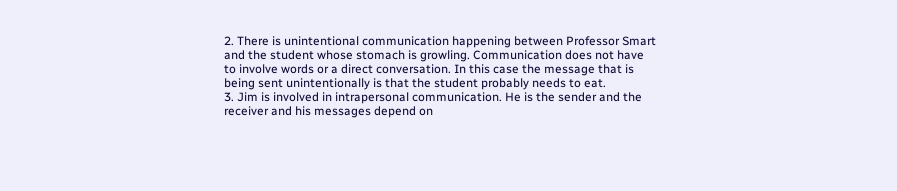2. There is unintentional communication happening between Professor Smart and the student whose stomach is growling. Communication does not have to involve words or a direct conversation. In this case the message that is being sent unintentionally is that the student probably needs to eat.
3. Jim is involved in intrapersonal communication. He is the sender and the receiver and his messages depend on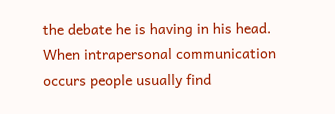the debate he is having in his head. When intrapersonal communication occurs people usually find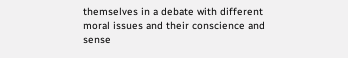themselves in a debate with different moral issues and their conscience and sense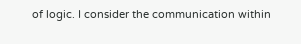of logic. I consider the communication within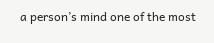a person’s mind one of the most